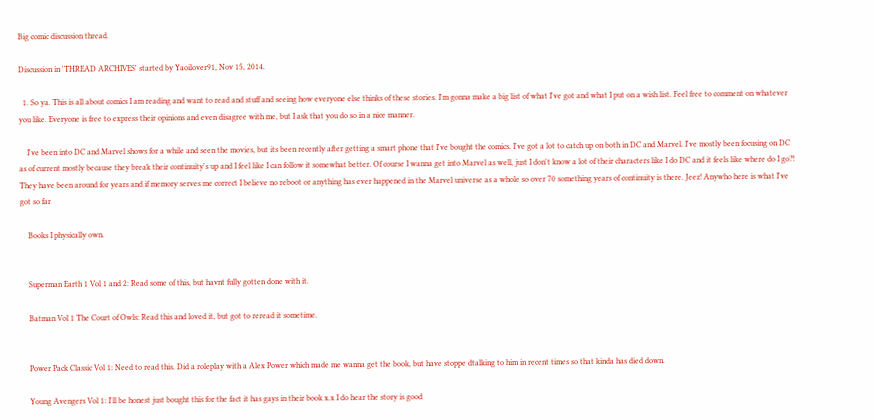Big comic discussion thread.

Discussion in 'THREAD ARCHIVES' started by Yaoilover91, Nov 15, 2014.

  1. So ya. This is all about comics I am reading and want to read and stuff and seeing how everyone else thinks of these stories. I'm gonna make a big list of what I've got and what I put on a wish list. Feel free to comment on whatever you like. Everyone is free to express their opinions and even disagree with me, but I ask that you do so in a nice manner.

    I've been into DC and Marvel shows for a while and seen the movies, but its been recently after getting a smart phone that I've bought the comics. I've got a lot to catch up on both in DC and Marvel. I've mostly been focusing on DC as of current mostly because they break their continuity's up and I feel like I can follow it somewhat better. Of course I wanna get into Marvel as well, just I don't know a lot of their characters like I do DC and it feels like where do I go?! They have been around for years and if memory serves me correct I believe no reboot or anything has ever happened in the Marvel universe as a whole so over 70 something years of continuity is there. Jeez! Anywho here is what I've got so far

    Books I physically own.


    Superman Earth 1 Vol 1 and 2: Read some of this, but havnt fully gotten done with it.

    Batman Vol 1 The Court of Owls: Read this and loved it, but got to reread it sometime.


    Power Pack Classic Vol 1: Need to read this. Did a roleplay with a Alex Power which made me wanna get the book, but have stoppe dtalking to him in recent times so that kinda has died down.

    Young Avengers Vol 1: I'll be honest just bought this for the fact it has gays in their book x.x I do hear the story is good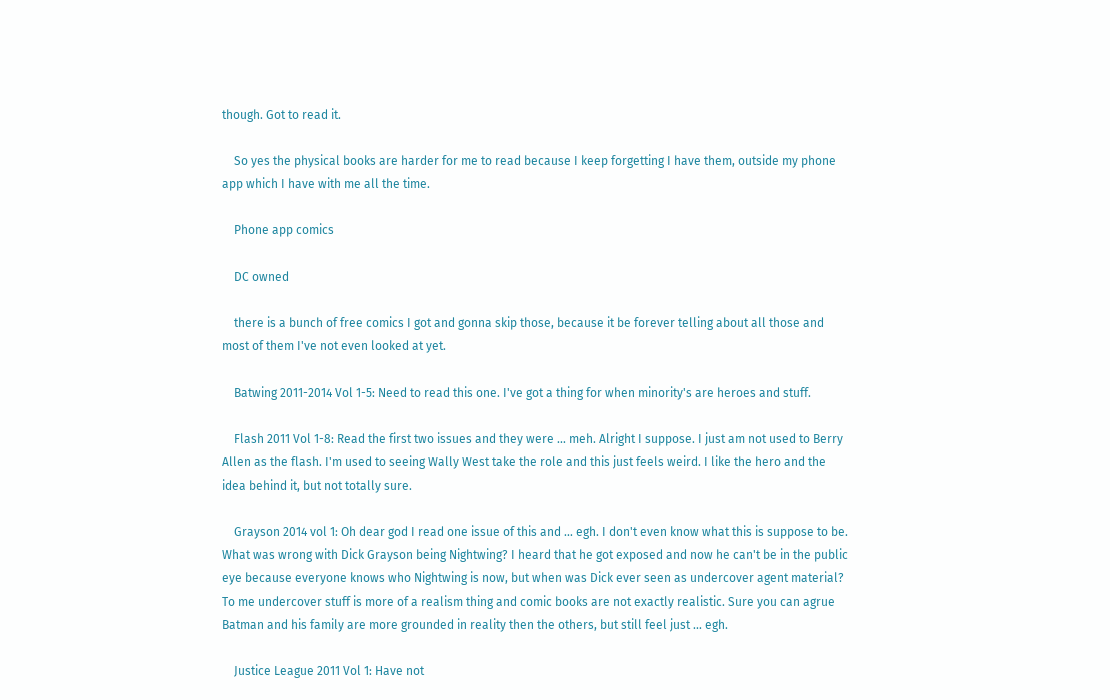though. Got to read it.

    So yes the physical books are harder for me to read because I keep forgetting I have them, outside my phone app which I have with me all the time.

    Phone app comics

    DC owned

    there is a bunch of free comics I got and gonna skip those, because it be forever telling about all those and most of them I've not even looked at yet.

    Batwing 2011-2014 Vol 1-5: Need to read this one. I've got a thing for when minority's are heroes and stuff.

    Flash 2011 Vol 1-8: Read the first two issues and they were ... meh. Alright I suppose. I just am not used to Berry Allen as the flash. I'm used to seeing Wally West take the role and this just feels weird. I like the hero and the idea behind it, but not totally sure.

    Grayson 2014 vol 1: Oh dear god I read one issue of this and ... egh. I don't even know what this is suppose to be. What was wrong with Dick Grayson being Nightwing? I heard that he got exposed and now he can't be in the public eye because everyone knows who Nightwing is now, but when was Dick ever seen as undercover agent material? To me undercover stuff is more of a realism thing and comic books are not exactly realistic. Sure you can agrue Batman and his family are more grounded in reality then the others, but still feel just ... egh.

    Justice League 2011 Vol 1: Have not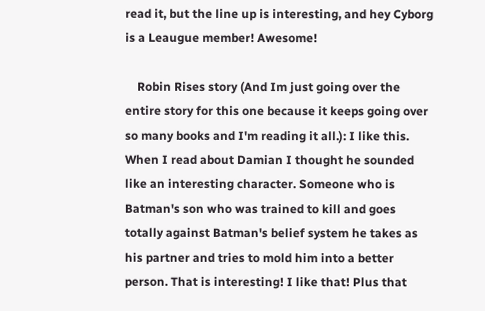read it, but the line up is interesting, and hey Cyborg is a Leaugue member! Awesome!

    Robin Rises story (And Im just going over the entire story for this one because it keeps going over so many books and I'm reading it all.): I like this. When I read about Damian I thought he sounded like an interesting character. Someone who is Batman's son who was trained to kill and goes totally against Batman's belief system he takes as his partner and tries to mold him into a better person. That is interesting! I like that! Plus that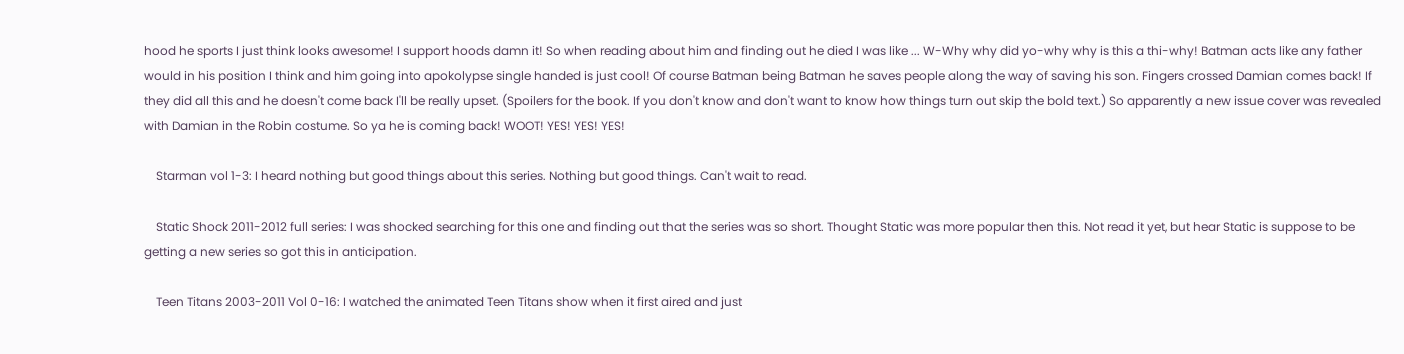hood he sports I just think looks awesome! I support hoods damn it! So when reading about him and finding out he died I was like ... W-Why why did yo-why why is this a thi-why! Batman acts like any father would in his position I think and him going into apokolypse single handed is just cool! Of course Batman being Batman he saves people along the way of saving his son. Fingers crossed Damian comes back! If they did all this and he doesn't come back I'll be really upset. (Spoilers for the book. If you don't know and don't want to know how things turn out skip the bold text.) So apparently a new issue cover was revealed with Damian in the Robin costume. So ya he is coming back! WOOT! YES! YES! YES!

    Starman vol 1-3: I heard nothing but good things about this series. Nothing but good things. Can't wait to read.

    Static Shock 2011-2012 full series: I was shocked searching for this one and finding out that the series was so short. Thought Static was more popular then this. Not read it yet, but hear Static is suppose to be getting a new series so got this in anticipation.

    Teen Titans 2003-2011 Vol 0-16: I watched the animated Teen Titans show when it first aired and just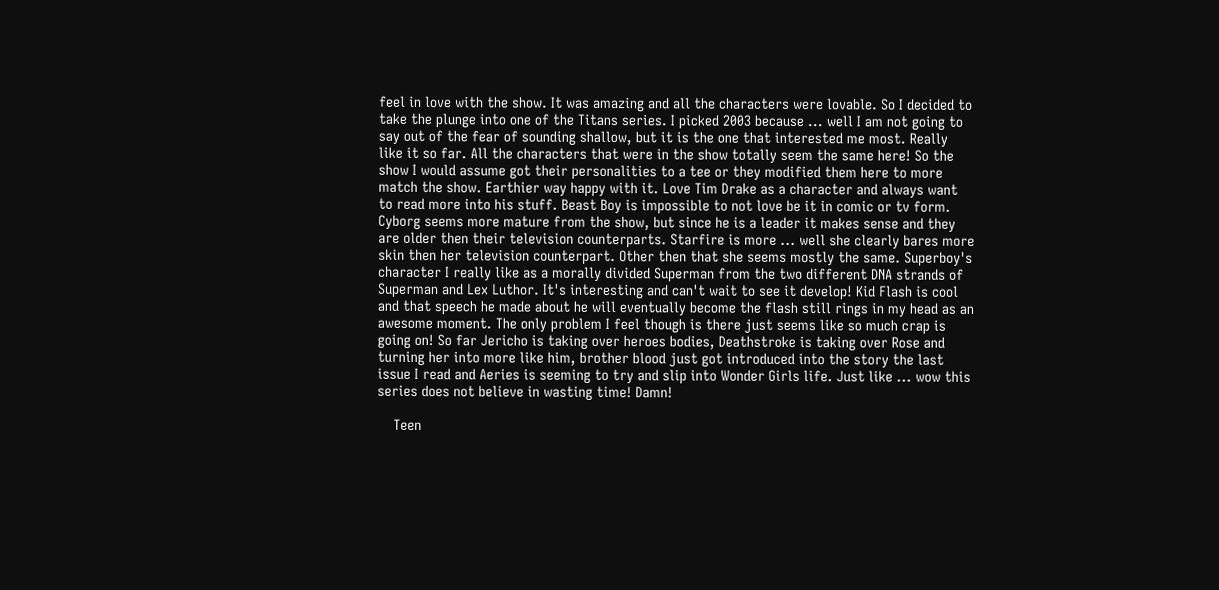feel in love with the show. It was amazing and all the characters were lovable. So I decided to take the plunge into one of the Titans series. I picked 2003 because ... well I am not going to say out of the fear of sounding shallow, but it is the one that interested me most. Really like it so far. All the characters that were in the show totally seem the same here! So the show I would assume got their personalities to a tee or they modified them here to more match the show. Earthier way happy with it. Love Tim Drake as a character and always want to read more into his stuff. Beast Boy is impossible to not love be it in comic or tv form. Cyborg seems more mature from the show, but since he is a leader it makes sense and they are older then their television counterparts. Starfire is more ... well she clearly bares more skin then her television counterpart. Other then that she seems mostly the same. Superboy's character I really like as a morally divided Superman from the two different DNA strands of Superman and Lex Luthor. It's interesting and can't wait to see it develop! Kid Flash is cool and that speech he made about he will eventually become the flash still rings in my head as an awesome moment. The only problem I feel though is there just seems like so much crap is going on! So far Jericho is taking over heroes bodies, Deathstroke is taking over Rose and turning her into more like him, brother blood just got introduced into the story the last issue I read and Aeries is seeming to try and slip into Wonder Girls life. Just like ... wow this series does not believe in wasting time! Damn!

    Teen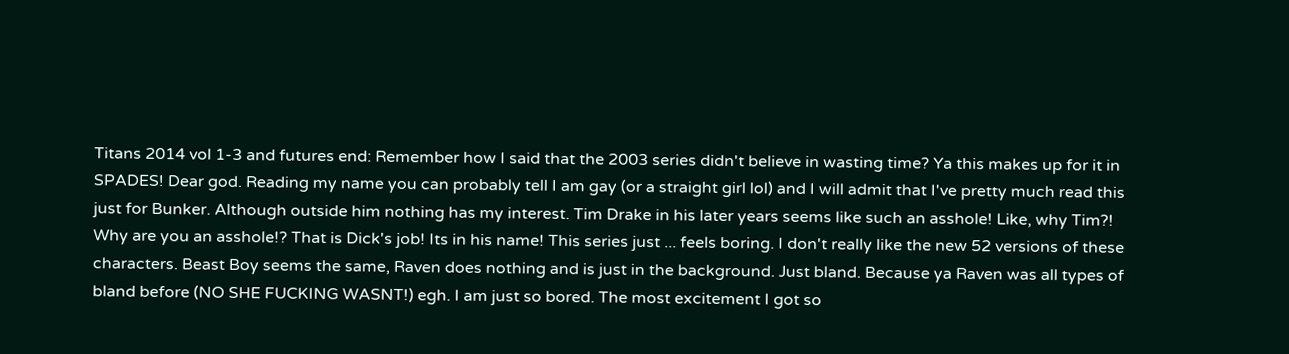Titans 2014 vol 1-3 and futures end: Remember how I said that the 2003 series didn't believe in wasting time? Ya this makes up for it in SPADES! Dear god. Reading my name you can probably tell I am gay (or a straight girl lol) and I will admit that I've pretty much read this just for Bunker. Although outside him nothing has my interest. Tim Drake in his later years seems like such an asshole! Like, why Tim?! Why are you an asshole!? That is Dick's job! Its in his name! This series just ... feels boring. I don't really like the new 52 versions of these characters. Beast Boy seems the same, Raven does nothing and is just in the background. Just bland. Because ya Raven was all types of bland before (NO SHE FUCKING WASNT!) egh. I am just so bored. The most excitement I got so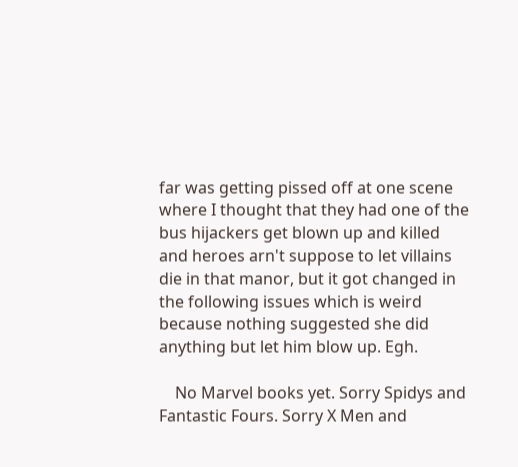far was getting pissed off at one scene where I thought that they had one of the bus hijackers get blown up and killed and heroes arn't suppose to let villains die in that manor, but it got changed in the following issues which is weird because nothing suggested she did anything but let him blow up. Egh.

    No Marvel books yet. Sorry Spidys and Fantastic Fours. Sorry X Men and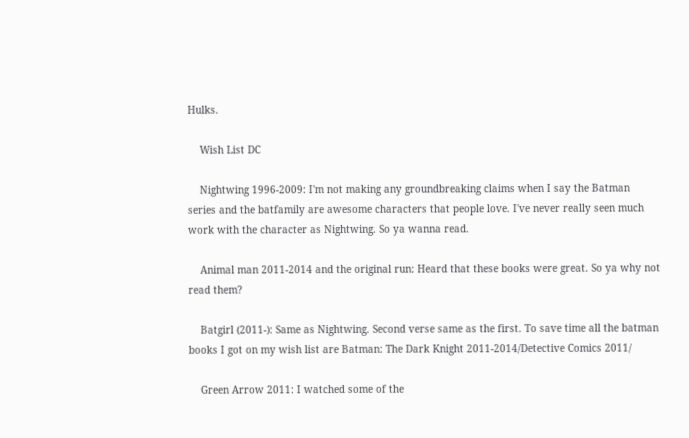Hulks.

    Wish List DC

    Nightwing 1996-2009: I'm not making any groundbreaking claims when I say the Batman series and the batfamily are awesome characters that people love. I've never really seen much work with the character as Nightwing. So ya wanna read.

    Animal man 2011-2014 and the original run: Heard that these books were great. So ya why not read them?

    Batgirl (2011-): Same as Nightwing. Second verse same as the first. To save time all the batman books I got on my wish list are Batman: The Dark Knight 2011-2014/Detective Comics 2011/

    Green Arrow 2011: I watched some of the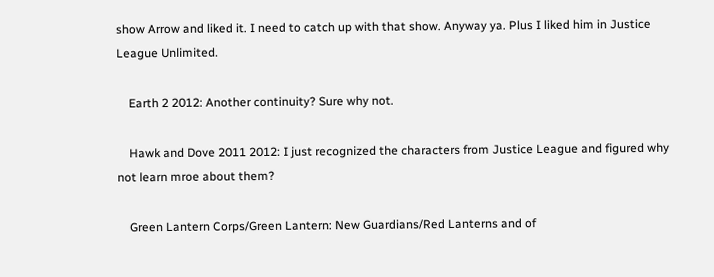show Arrow and liked it. I need to catch up with that show. Anyway ya. Plus I liked him in Justice League Unlimited.

    Earth 2 2012: Another continuity? Sure why not.

    Hawk and Dove 2011 2012: I just recognized the characters from Justice League and figured why not learn mroe about them?

    Green Lantern Corps/Green Lantern: New Guardians/Red Lanterns and of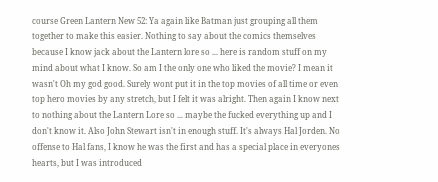course Green Lantern New 52: Ya again like Batman just grouping all them together to make this easier. Nothing to say about the comics themselves because I know jack about the Lantern lore so ... here is random stuff on my mind about what I know. So am I the only one who liked the movie? I mean it wasn't Oh my god good. Surely wont put it in the top movies of all time or even top hero movies by any stretch, but I felt it was alright. Then again I know next to nothing about the Lantern Lore so ... maybe the fucked everything up and I don't know it. Also John Stewart isn't in enough stuff. It's always Hal Jorden. No offense to Hal fans, I know he was the first and has a special place in everyones hearts, but I was introduced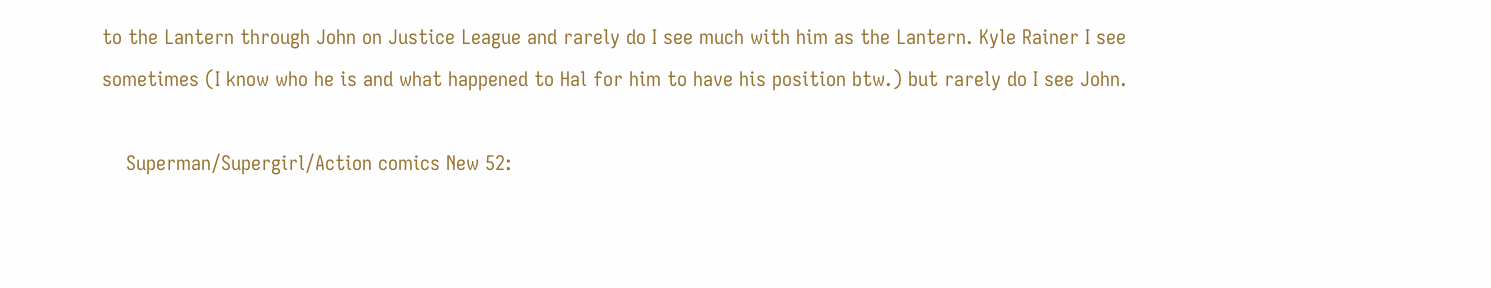to the Lantern through John on Justice League and rarely do I see much with him as the Lantern. Kyle Rainer I see sometimes (I know who he is and what happened to Hal for him to have his position btw.) but rarely do I see John.

    Superman/Supergirl/Action comics New 52: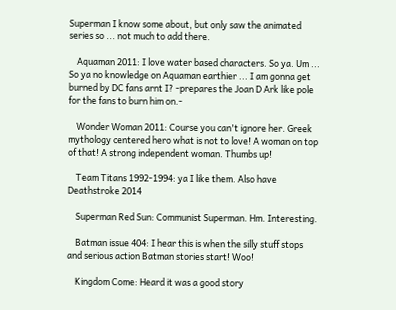Superman I know some about, but only saw the animated series so ... not much to add there.

    Aquaman 2011: I love water based characters. So ya. Um ... So ya no knowledge on Aquaman earthier ... I am gonna get burned by DC fans arnt I? -prepares the Joan D Ark like pole for the fans to burn him on.-

    Wonder Woman 2011: Course you can't ignore her. Greek mythology centered hero what is not to love! A woman on top of that! A strong independent woman. Thumbs up!

    Team Titans 1992-1994: ya I like them. Also have Deathstroke 2014

    Superman Red Sun: Communist Superman. Hm. Interesting.

    Batman issue 404: I hear this is when the silly stuff stops and serious action Batman stories start! Woo!

    Kingdom Come: Heard it was a good story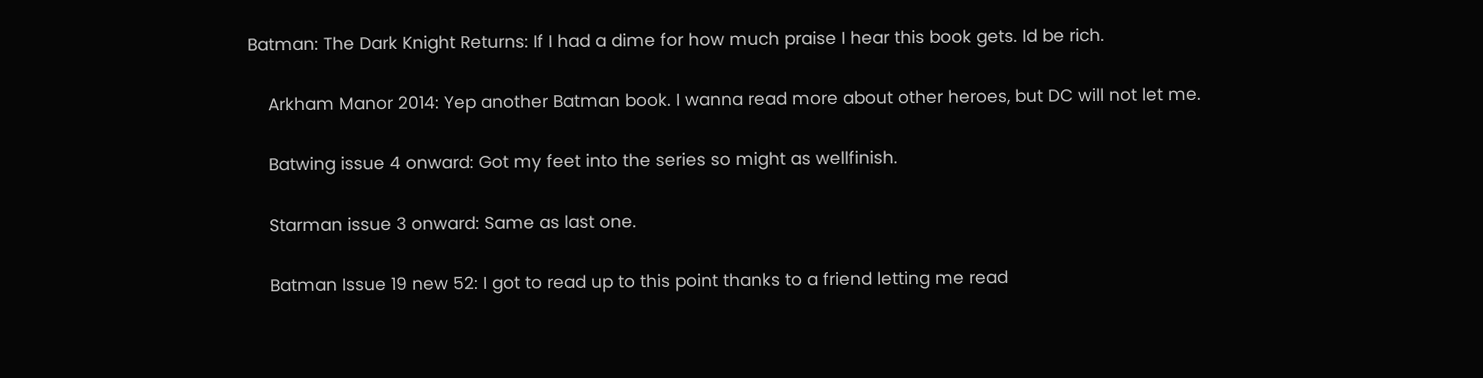Batman: The Dark Knight Returns: If I had a dime for how much praise I hear this book gets. Id be rich.

    Arkham Manor 2014: Yep another Batman book. I wanna read more about other heroes, but DC will not let me.

    Batwing issue 4 onward: Got my feet into the series so might as wellfinish.

    Starman issue 3 onward: Same as last one.

    Batman Issue 19 new 52: I got to read up to this point thanks to a friend letting me read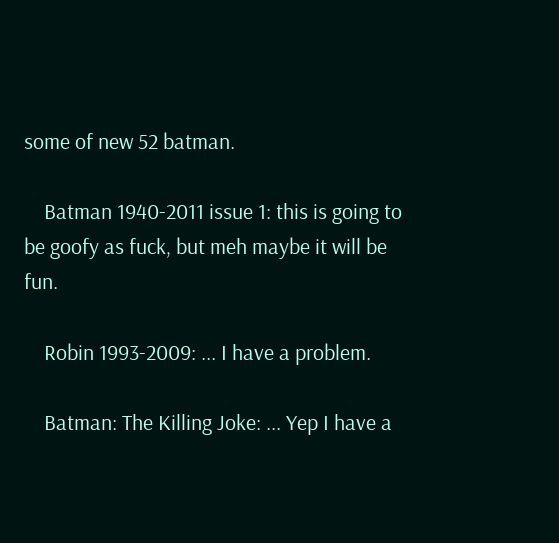some of new 52 batman.

    Batman 1940-2011 issue 1: this is going to be goofy as fuck, but meh maybe it will be fun.

    Robin 1993-2009: ... I have a problem.

    Batman: The Killing Joke: ... Yep I have a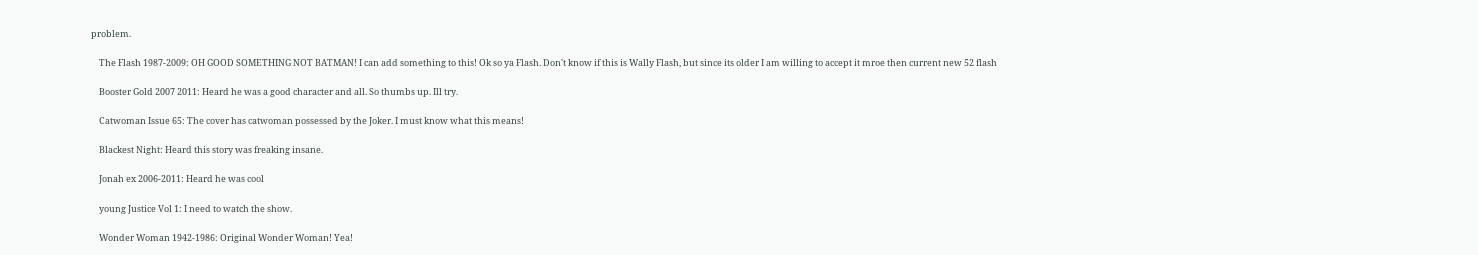problem.

    The Flash 1987-2009: OH GOOD SOMETHING NOT BATMAN! I can add something to this! Ok so ya Flash. Don't know if this is Wally Flash, but since its older I am willing to accept it mroe then current new 52 flash

    Booster Gold 2007 2011: Heard he was a good character and all. So thumbs up. Ill try.

    Catwoman Issue 65: The cover has catwoman possessed by the Joker. I must know what this means!

    Blackest Night: Heard this story was freaking insane.

    Jonah ex 2006-2011: Heard he was cool

    young Justice Vol 1: I need to watch the show.

    Wonder Woman 1942-1986: Original Wonder Woman! Yea!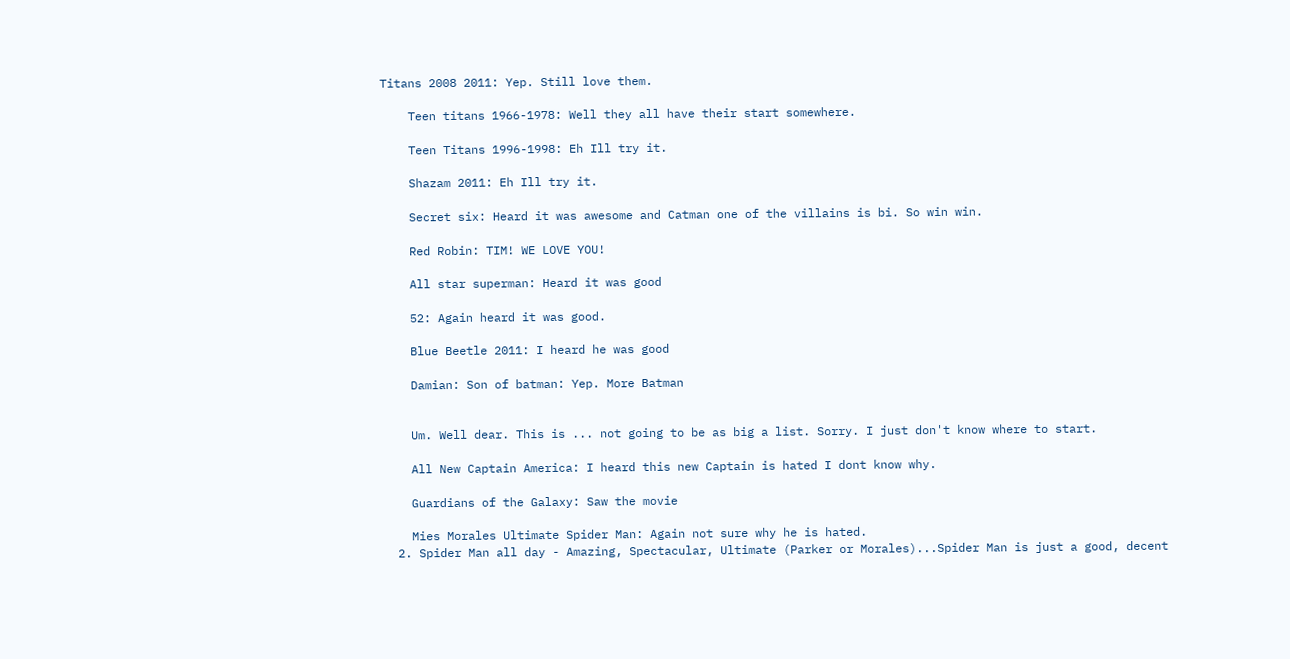Titans 2008 2011: Yep. Still love them.

    Teen titans 1966-1978: Well they all have their start somewhere.

    Teen Titans 1996-1998: Eh Ill try it.

    Shazam 2011: Eh Ill try it.

    Secret six: Heard it was awesome and Catman one of the villains is bi. So win win.

    Red Robin: TIM! WE LOVE YOU!

    All star superman: Heard it was good

    52: Again heard it was good.

    Blue Beetle 2011: I heard he was good

    Damian: Son of batman: Yep. More Batman


    Um. Well dear. This is ... not going to be as big a list. Sorry. I just don't know where to start.

    All New Captain America: I heard this new Captain is hated I dont know why.

    Guardians of the Galaxy: Saw the movie

    Mies Morales Ultimate Spider Man: Again not sure why he is hated.
  2. Spider Man all day - Amazing, Spectacular, Ultimate (Parker or Morales)...Spider Man is just a good, decent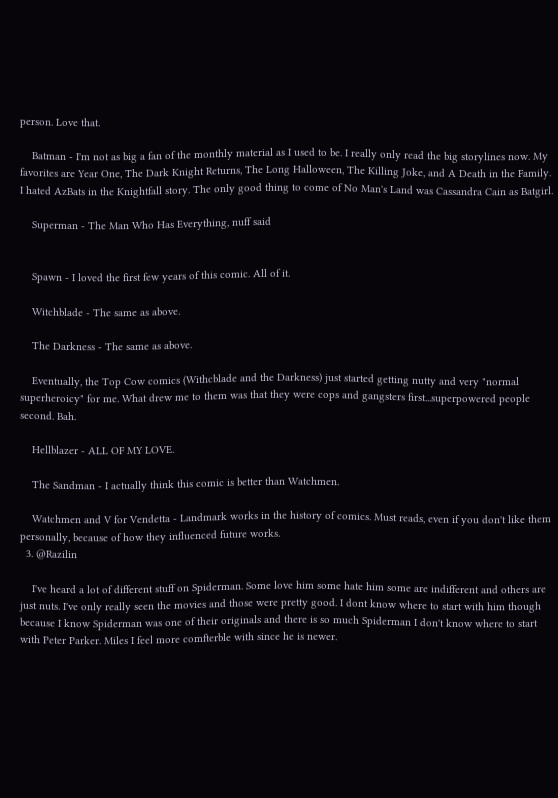person. Love that.

    Batman - I'm not as big a fan of the monthly material as I used to be. I really only read the big storylines now. My favorites are Year One, The Dark Knight Returns, The Long Halloween, The Killing Joke, and A Death in the Family. I hated AzBats in the Knightfall story. The only good thing to come of No Man's Land was Cassandra Cain as Batgirl.

    Superman - The Man Who Has Everything, nuff said


    Spawn - I loved the first few years of this comic. All of it.

    Witchblade - The same as above.

    The Darkness - The same as above.

    Eventually, the Top Cow comics (Withcblade and the Darkness) just started getting nutty and very "normal superheroicy" for me. What drew me to them was that they were cops and gangsters first...superpowered people second. Bah.

    Hellblazer - ALL OF MY LOVE.

    The Sandman - I actually think this comic is better than Watchmen.

    Watchmen and V for Vendetta - Landmark works in the history of comics. Must reads, even if you don't like them personally, because of how they influenced future works.
  3. @Razilin

    I've heard a lot of different stuff on Spiderman. Some love him some hate him some are indifferent and others are just nuts. I've only really seen the movies and those were pretty good. I dont know where to start with him though because I know Spiderman was one of their originals and there is so much Spiderman I don't know where to start with Peter Parker. Miles I feel more comfterble with since he is newer.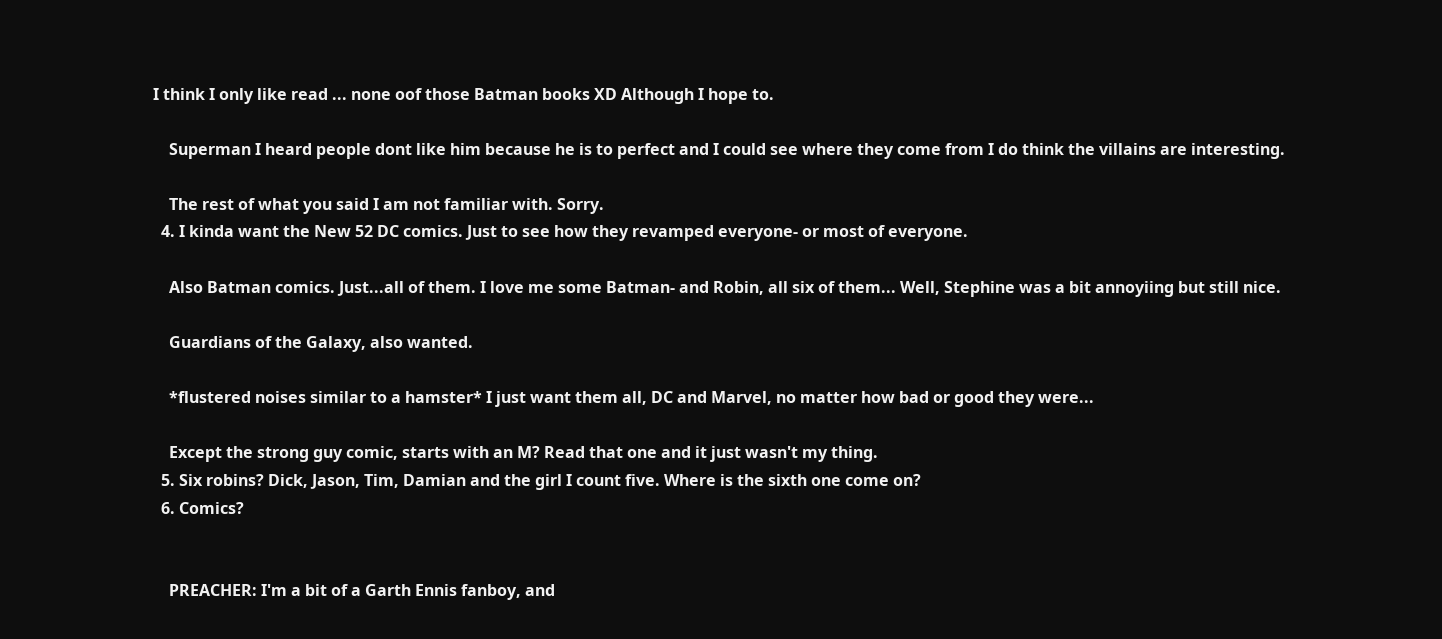I think I only like read ... none oof those Batman books XD Although I hope to.

    Superman I heard people dont like him because he is to perfect and I could see where they come from I do think the villains are interesting.

    The rest of what you said I am not familiar with. Sorry.
  4. I kinda want the New 52 DC comics. Just to see how they revamped everyone- or most of everyone.

    Also Batman comics. Just...all of them. I love me some Batman- and Robin, all six of them... Well, Stephine was a bit annoyiing but still nice.

    Guardians of the Galaxy, also wanted.

    *flustered noises similar to a hamster* I just want them all, DC and Marvel, no matter how bad or good they were...

    Except the strong guy comic, starts with an M? Read that one and it just wasn't my thing.
  5. Six robins? Dick, Jason, Tim, Damian and the girl I count five. Where is the sixth one come on?
  6. Comics?


    PREACHER: I'm a bit of a Garth Ennis fanboy, and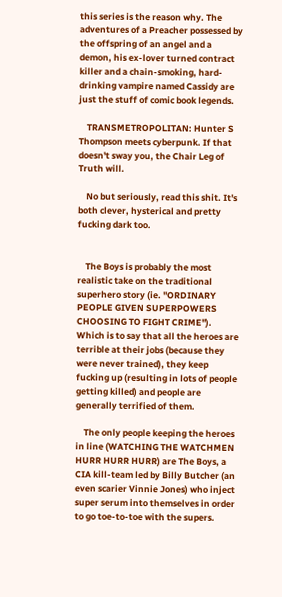this series is the reason why. The adventures of a Preacher possessed by the offspring of an angel and a demon, his ex-lover turned contract killer and a chain-smoking, hard-drinking vampire named Cassidy are just the stuff of comic book legends.

    TRANSMETROPOLITAN: Hunter S Thompson meets cyberpunk. If that doesn't sway you, the Chair Leg of Truth will.

    No but seriously, read this shit. It's both clever, hysterical and pretty fucking dark too.


    The Boys is probably the most realistic take on the traditional superhero story (ie. "ORDINARY PEOPLE GIVEN SUPERPOWERS CHOOSING TO FIGHT CRIME"). Which is to say that all the heroes are terrible at their jobs (because they were never trained), they keep fucking up (resulting in lots of people getting killed) and people are generally terrified of them.

    The only people keeping the heroes in line (WATCHING THE WATCHMEN HURR HURR HURR) are The Boys, a CIA kill-team led by Billy Butcher (an even scarier Vinnie Jones) who inject super serum into themselves in order to go toe-to-toe with the supers.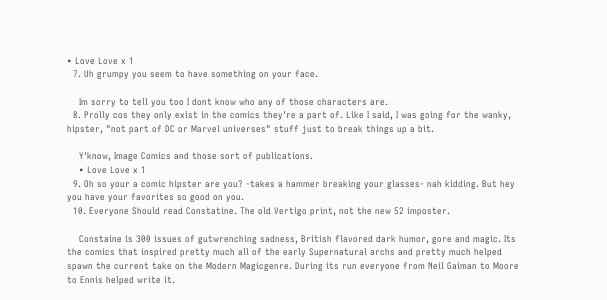• Love Love x 1
  7. Uh grumpy you seem to have something on your face.

    Im sorry to tell you too I dont know who any of those characters are.
  8. Prolly cos they only exist in the comics they're a part of. Like I said, I was going for the wanky, hipster, "not part of DC or Marvel universes" stuff just to break things up a bit.

    Y'know, Image Comics and those sort of publications.
    • Love Love x 1
  9. Oh so your a comic hipster are you? -takes a hammer breaking your glasses- nah kidding. But hey you have your favorites so good on you.
  10. Everyone Should read Constatine. The old Vertigo print, not the new 52 imposter.

    Constaine is 300 issues of gutwrenching sadness, British flavored dark humor, gore and magic. Its the comics that inspired pretty much all of the early Supernatural archs and pretty much helped spawn the current take on the Modern Magicgenre. During its run everyone from Neil Gaiman to Moore to Ennis helped write it.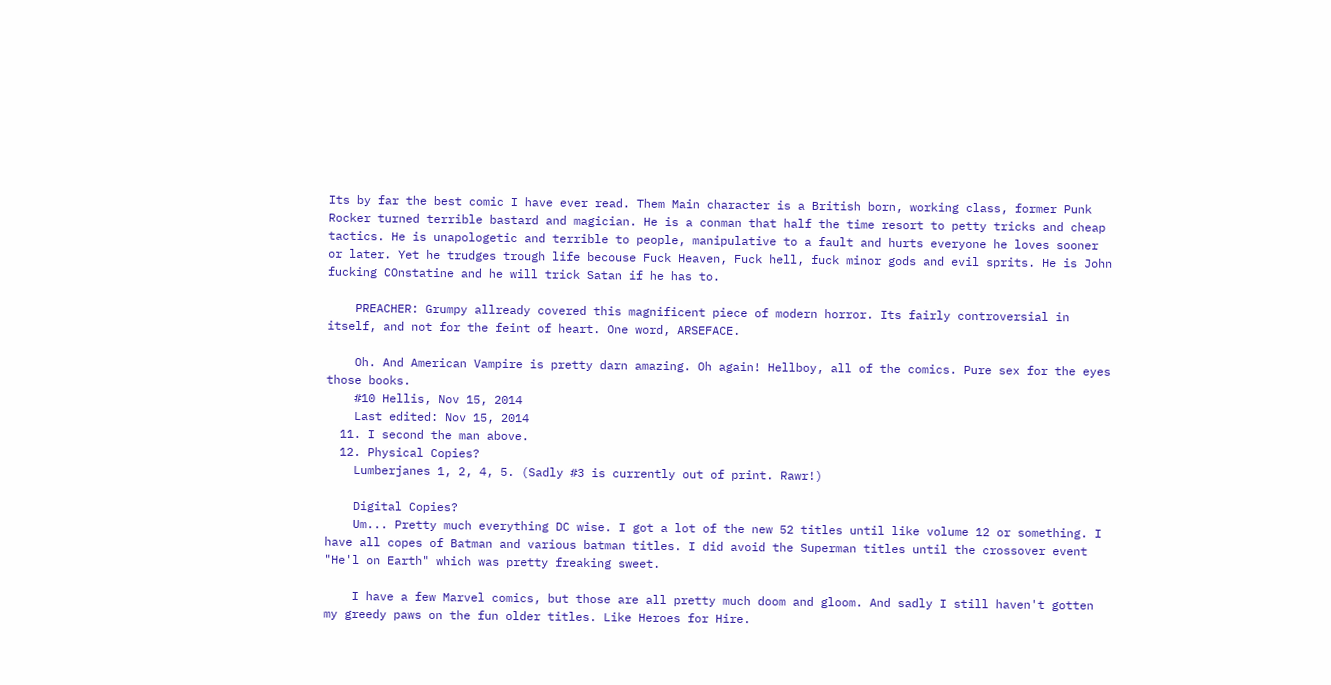Its by far the best comic I have ever read. Them Main character is a British born, working class, former Punk Rocker turned terrible bastard and magician. He is a conman that half the time resort to petty tricks and cheap tactics. He is unapologetic and terrible to people, manipulative to a fault and hurts everyone he loves sooner or later. Yet he trudges trough life becouse Fuck Heaven, Fuck hell, fuck minor gods and evil sprits. He is John fucking COnstatine and he will trick Satan if he has to.

    PREACHER: Grumpy allready covered this magnificent piece of modern horror. Its fairly controversial in itself, and not for the feint of heart. One word, ARSEFACE.

    Oh. And American Vampire is pretty darn amazing. Oh again! Hellboy, all of the comics. Pure sex for the eyes those books.
    #10 Hellis, Nov 15, 2014
    Last edited: Nov 15, 2014
  11. I second the man above.
  12. Physical Copies?
    Lumberjanes 1, 2, 4, 5. (Sadly #3 is currently out of print. Rawr!)

    Digital Copies?
    Um... Pretty much everything DC wise. I got a lot of the new 52 titles until like volume 12 or something. I have all copes of Batman and various batman titles. I did avoid the Superman titles until the crossover event "He'l on Earth" which was pretty freaking sweet.

    I have a few Marvel comics, but those are all pretty much doom and gloom. And sadly I still haven't gotten my greedy paws on the fun older titles. Like Heroes for Hire.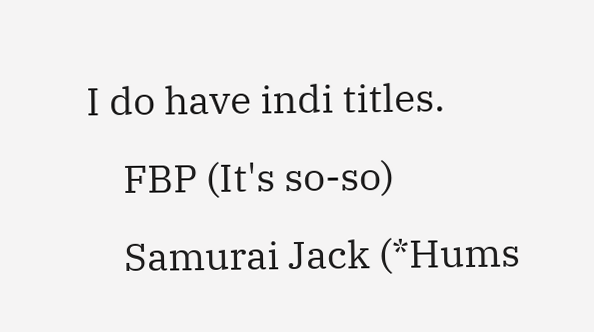I do have indi titles.
    FBP (It's so-so)
    Samurai Jack (*Hums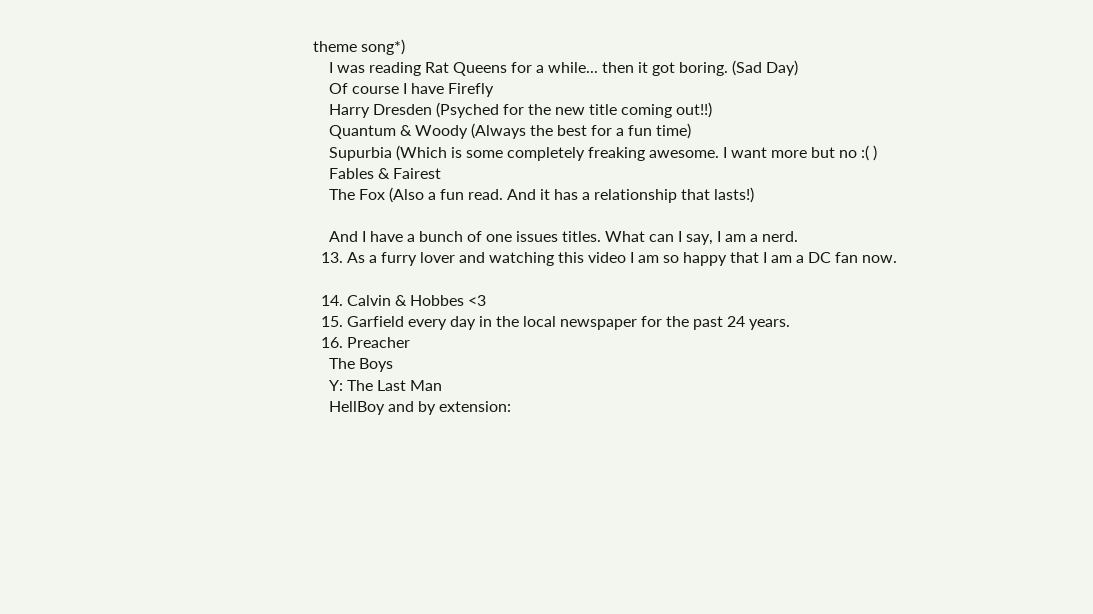theme song*)
    I was reading Rat Queens for a while... then it got boring. (Sad Day)
    Of course I have Firefly
    Harry Dresden (Psyched for the new title coming out!!)
    Quantum & Woody (Always the best for a fun time)
    Supurbia (Which is some completely freaking awesome. I want more but no :( )
    Fables & Fairest
    The Fox (Also a fun read. And it has a relationship that lasts!)

    And I have a bunch of one issues titles. What can I say, I am a nerd.
  13. As a furry lover and watching this video I am so happy that I am a DC fan now.

  14. Calvin & Hobbes <3
  15. Garfield every day in the local newspaper for the past 24 years.
  16. Preacher
    The Boys
    Y: The Last Man
    HellBoy and by extension: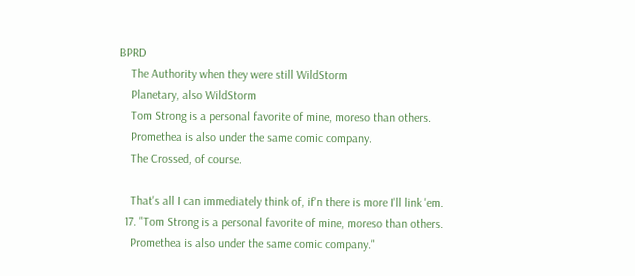BPRD
    The Authority when they were still WildStorm
    Planetary, also WildStorm
    Tom Strong is a personal favorite of mine, moreso than others.
    Promethea is also under the same comic company.
    The Crossed, of course.

    That's all I can immediately think of, if'n there is more I'll link 'em.
  17. "Tom Strong is a personal favorite of mine, moreso than others.
    Promethea is also under the same comic company."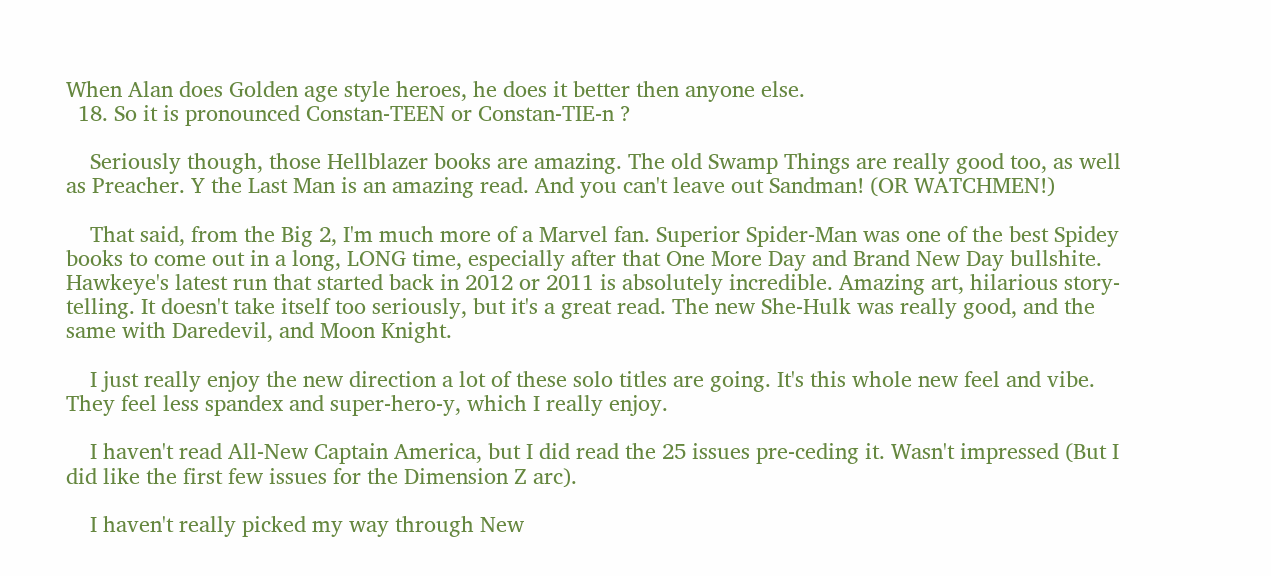When Alan does Golden age style heroes, he does it better then anyone else.
  18. So it is pronounced Constan-TEEN or Constan-TIE-n ?

    Seriously though, those Hellblazer books are amazing. The old Swamp Things are really good too, as well as Preacher. Y the Last Man is an amazing read. And you can't leave out Sandman! (OR WATCHMEN!)

    That said, from the Big 2, I'm much more of a Marvel fan. Superior Spider-Man was one of the best Spidey books to come out in a long, LONG time, especially after that One More Day and Brand New Day bullshite. Hawkeye's latest run that started back in 2012 or 2011 is absolutely incredible. Amazing art, hilarious story-telling. It doesn't take itself too seriously, but it's a great read. The new She-Hulk was really good, and the same with Daredevil, and Moon Knight.

    I just really enjoy the new direction a lot of these solo titles are going. It's this whole new feel and vibe. They feel less spandex and super-hero-y, which I really enjoy.

    I haven't read All-New Captain America, but I did read the 25 issues pre-ceding it. Wasn't impressed (But I did like the first few issues for the Dimension Z arc).

    I haven't really picked my way through New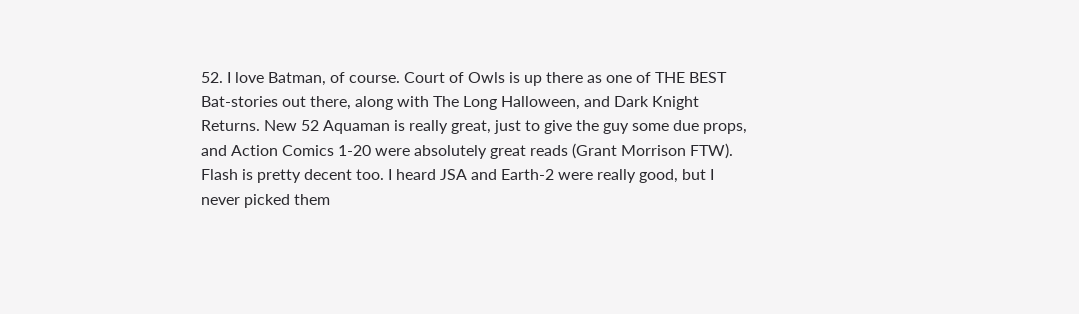52. I love Batman, of course. Court of Owls is up there as one of THE BEST Bat-stories out there, along with The Long Halloween, and Dark Knight Returns. New 52 Aquaman is really great, just to give the guy some due props, and Action Comics 1-20 were absolutely great reads (Grant Morrison FTW). Flash is pretty decent too. I heard JSA and Earth-2 were really good, but I never picked them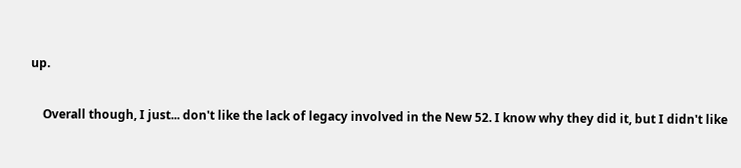up.

    Overall though, I just... don't like the lack of legacy involved in the New 52. I know why they did it, but I didn't like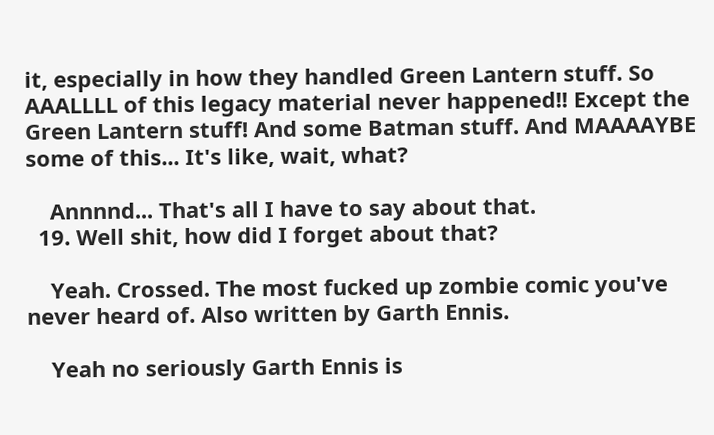it, especially in how they handled Green Lantern stuff. So AAALLLL of this legacy material never happened!! Except the Green Lantern stuff! And some Batman stuff. And MAAAAYBE some of this... It's like, wait, what?

    Annnnd... That's all I have to say about that.
  19. Well shit, how did I forget about that?

    Yeah. Crossed. The most fucked up zombie comic you've never heard of. Also written by Garth Ennis.

    Yeah no seriously Garth Ennis is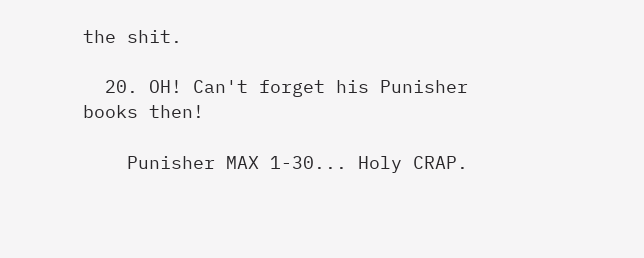the shit.

  20. OH! Can't forget his Punisher books then!

    Punisher MAX 1-30... Holy CRAP.